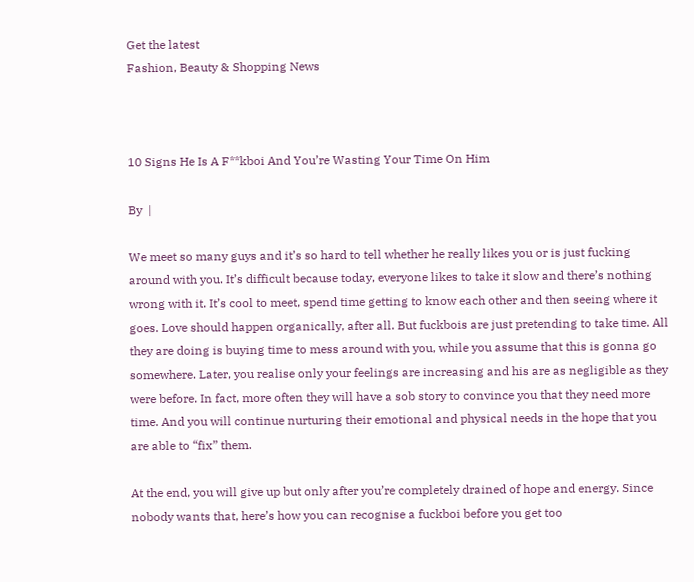Get the latest
Fashion, Beauty & Shopping News



10 Signs He Is A F**kboi And You’re Wasting Your Time On Him

By  |

We meet so many guys and it’s so hard to tell whether he really likes you or is just fucking around with you. It’s difficult because today, everyone likes to take it slow and there’s nothing wrong with it. It’s cool to meet, spend time getting to know each other and then seeing where it goes. Love should happen organically, after all. But fuckbois are just pretending to take time. All they are doing is buying time to mess around with you, while you assume that this is gonna go somewhere. Later, you realise only your feelings are increasing and his are as negligible as they were before. In fact, more often they will have a sob story to convince you that they need more time. And you will continue nurturing their emotional and physical needs in the hope that you are able to “fix” them.

At the end, you will give up but only after you’re completely drained of hope and energy. Since nobody wants that, here’s how you can recognise a fuckboi before you get too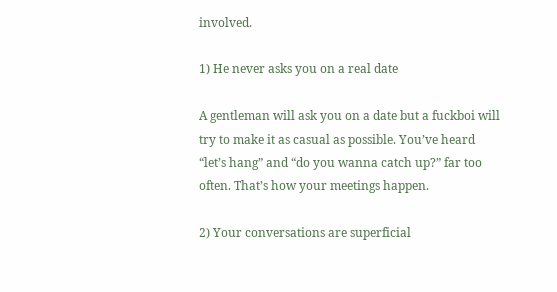involved.

1) He never asks you on a real date

A gentleman will ask you on a date but a fuckboi will try to make it as casual as possible. You’ve heard “let’s hang” and “do you wanna catch up?” far too often. That’s how your meetings happen.

2) Your conversations are superficial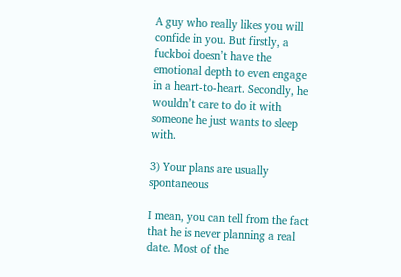A guy who really likes you will confide in you. But firstly, a fuckboi doesn’t have the emotional depth to even engage in a heart-to-heart. Secondly, he wouldn’t care to do it with someone he just wants to sleep with.

3) Your plans are usually spontaneous

I mean, you can tell from the fact that he is never planning a real date. Most of the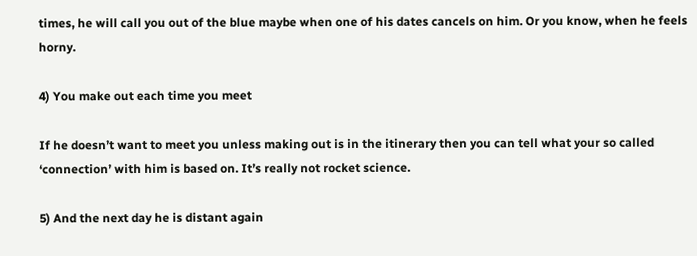times, he will call you out of the blue maybe when one of his dates cancels on him. Or you know, when he feels horny.

4) You make out each time you meet

If he doesn’t want to meet you unless making out is in the itinerary then you can tell what your so called ‘connection’ with him is based on. It’s really not rocket science.

5) And the next day he is distant again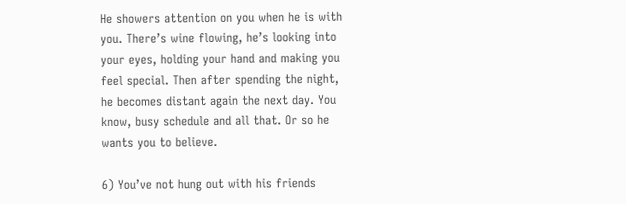He showers attention on you when he is with you. There’s wine flowing, he’s looking into your eyes, holding your hand and making you feel special. Then after spending the night, he becomes distant again the next day. You know, busy schedule and all that. Or so he wants you to believe.

6) You’ve not hung out with his friends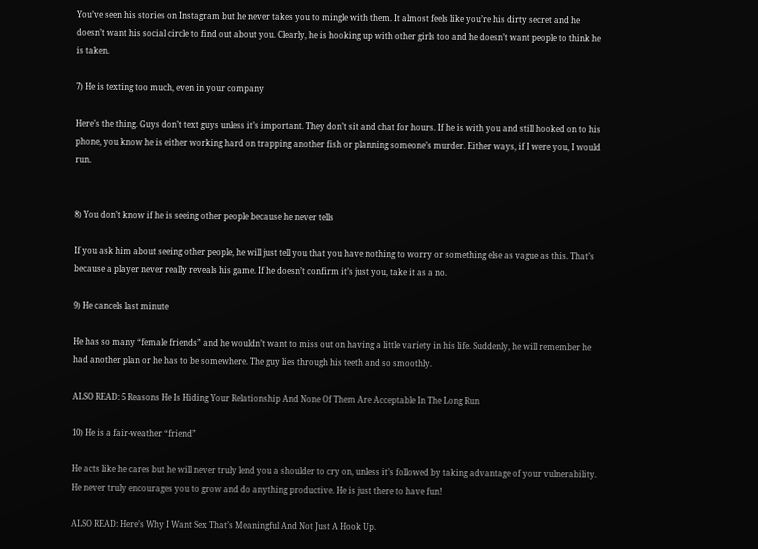You’ve seen his stories on Instagram but he never takes you to mingle with them. It almost feels like you’re his dirty secret and he doesn’t want his social circle to find out about you. Clearly, he is hooking up with other girls too and he doesn’t want people to think he is taken.

7) He is texting too much, even in your company

Here’s the thing. Guys don’t text guys unless it’s important. They don’t sit and chat for hours. If he is with you and still hooked on to his phone, you know he is either working hard on trapping another fish or planning someone’s murder. Either ways, if I were you, I would run.


8) You don’t know if he is seeing other people because he never tells

If you ask him about seeing other people, he will just tell you that you have nothing to worry or something else as vague as this. That’s because a player never really reveals his game. If he doesn’t confirm it’s just you, take it as a no.

9) He cancels last minute

He has so many “female friends” and he wouldn’t want to miss out on having a little variety in his life. Suddenly, he will remember he had another plan or he has to be somewhere. The guy lies through his teeth and so smoothly.

ALSO READ: 5 Reasons He Is Hiding Your Relationship And None Of Them Are Acceptable In The Long Run

10) He is a fair-weather “friend”

He acts like he cares but he will never truly lend you a shoulder to cry on, unless it’s followed by taking advantage of your vulnerability. He never truly encourages you to grow and do anything productive. He is just there to have fun!

ALSO READ: Here’s Why I Want Sex That’s Meaningful And Not Just A Hook Up.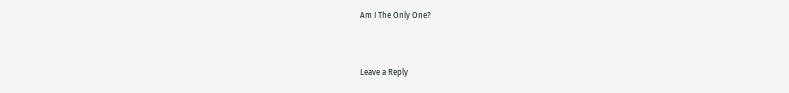Am I The Only One?


Leave a Reply